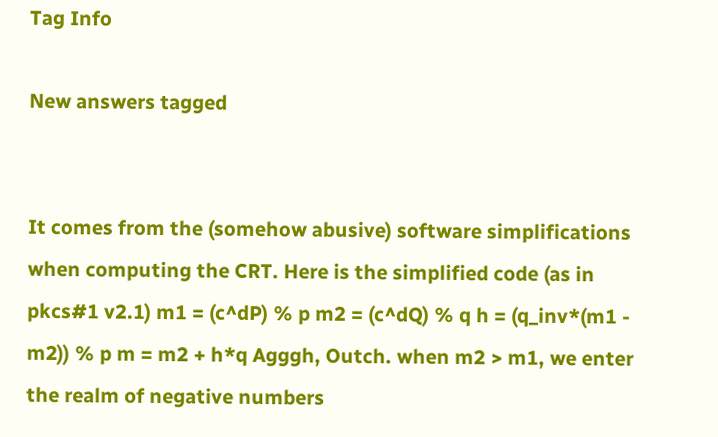Tag Info

New answers tagged


It comes from the (somehow abusive) software simplifications when computing the CRT. Here is the simplified code (as in pkcs#1 v2.1) m1 = (c^dP) % p m2 = (c^dQ) % q h = (q_inv*(m1 - m2)) % p m = m2 + h*q Agggh, Outch. when m2 > m1, we enter the realm of negative numbers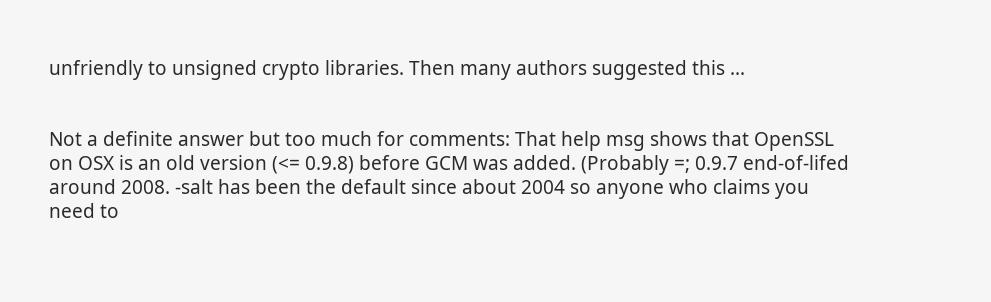unfriendly to unsigned crypto libraries. Then many authors suggested this ...


Not a definite answer but too much for comments: That help msg shows that OpenSSL on OSX is an old version (<= 0.9.8) before GCM was added. (Probably =; 0.9.7 end-of-lifed around 2008. -salt has been the default since about 2004 so anyone who claims you need to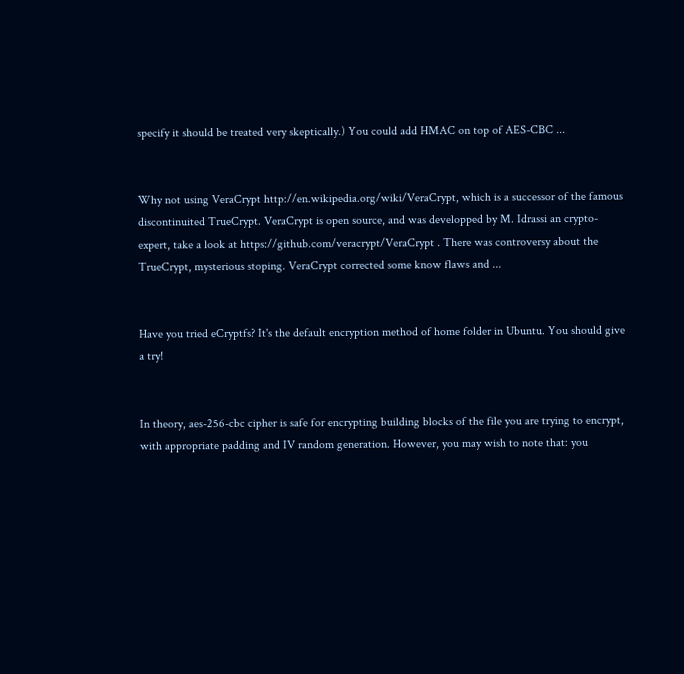specify it should be treated very skeptically.) You could add HMAC on top of AES-CBC ...


Why not using VeraCrypt http://en.wikipedia.org/wiki/VeraCrypt, which is a successor of the famous discontinuited TrueCrypt. VeraCrypt is open source, and was developped by M. Idrassi an crypto-expert, take a look at https://github.com/veracrypt/VeraCrypt . There was controversy about the TrueCrypt, mysterious stoping. VeraCrypt corrected some know flaws and ...


Have you tried eCryptfs? It's the default encryption method of home folder in Ubuntu. You should give a try!


In theory, aes-256-cbc cipher is safe for encrypting building blocks of the file you are trying to encrypt, with appropriate padding and IV random generation. However, you may wish to note that: you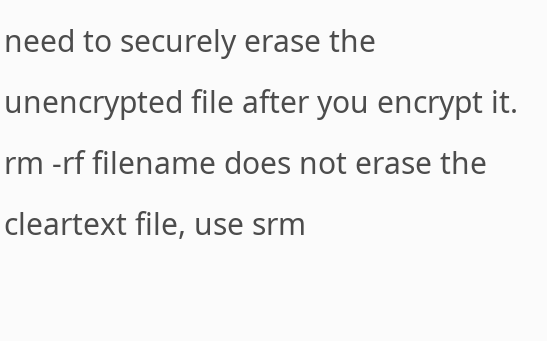need to securely erase the unencrypted file after you encrypt it. rm -rf filename does not erase the cleartext file, use srm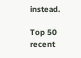instead.

Top 50 recent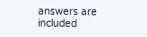answers are included